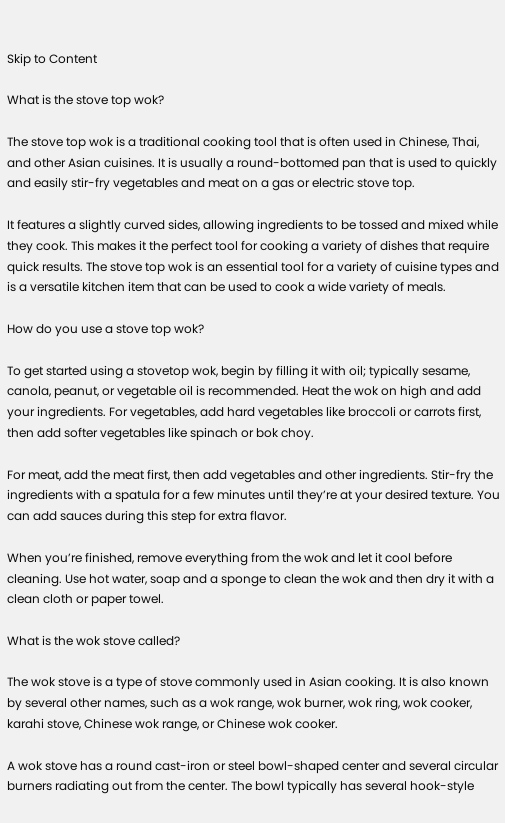Skip to Content

What is the stove top wok?

The stove top wok is a traditional cooking tool that is often used in Chinese, Thai, and other Asian cuisines. It is usually a round-bottomed pan that is used to quickly and easily stir-fry vegetables and meat on a gas or electric stove top.

It features a slightly curved sides, allowing ingredients to be tossed and mixed while they cook. This makes it the perfect tool for cooking a variety of dishes that require quick results. The stove top wok is an essential tool for a variety of cuisine types and is a versatile kitchen item that can be used to cook a wide variety of meals.

How do you use a stove top wok?

To get started using a stovetop wok, begin by filling it with oil; typically sesame, canola, peanut, or vegetable oil is recommended. Heat the wok on high and add your ingredients. For vegetables, add hard vegetables like broccoli or carrots first, then add softer vegetables like spinach or bok choy.

For meat, add the meat first, then add vegetables and other ingredients. Stir-fry the ingredients with a spatula for a few minutes until they’re at your desired texture. You can add sauces during this step for extra flavor.

When you’re finished, remove everything from the wok and let it cool before cleaning. Use hot water, soap and a sponge to clean the wok and then dry it with a clean cloth or paper towel.

What is the wok stove called?

The wok stove is a type of stove commonly used in Asian cooking. It is also known by several other names, such as a wok range, wok burner, wok ring, wok cooker, karahi stove, Chinese wok range, or Chinese wok cooker.

A wok stove has a round cast-iron or steel bowl-shaped center and several circular burners radiating out from the center. The bowl typically has several hook-style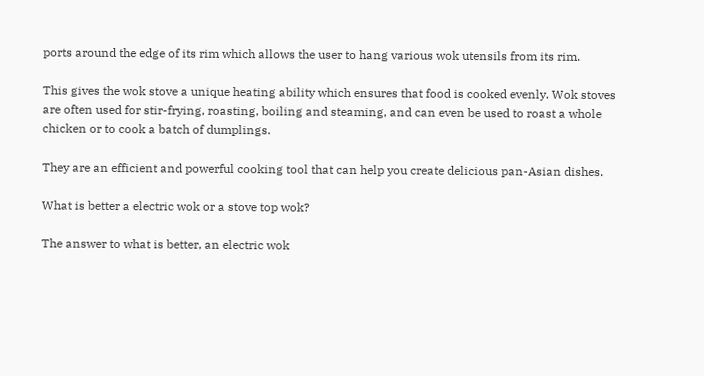ports around the edge of its rim which allows the user to hang various wok utensils from its rim.

This gives the wok stove a unique heating ability which ensures that food is cooked evenly. Wok stoves are often used for stir-frying, roasting, boiling and steaming, and can even be used to roast a whole chicken or to cook a batch of dumplings.

They are an efficient and powerful cooking tool that can help you create delicious pan-Asian dishes.

What is better a electric wok or a stove top wok?

The answer to what is better, an electric wok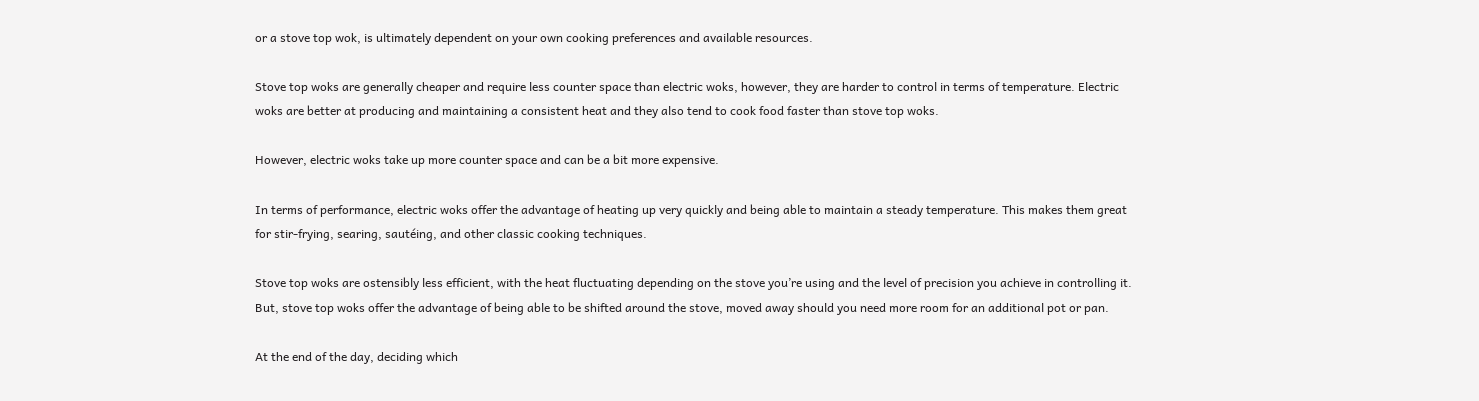or a stove top wok, is ultimately dependent on your own cooking preferences and available resources.

Stove top woks are generally cheaper and require less counter space than electric woks, however, they are harder to control in terms of temperature. Electric woks are better at producing and maintaining a consistent heat and they also tend to cook food faster than stove top woks.

However, electric woks take up more counter space and can be a bit more expensive.

In terms of performance, electric woks offer the advantage of heating up very quickly and being able to maintain a steady temperature. This makes them great for stir-frying, searing, sautéing, and other classic cooking techniques.

Stove top woks are ostensibly less efficient, with the heat fluctuating depending on the stove you’re using and the level of precision you achieve in controlling it. But, stove top woks offer the advantage of being able to be shifted around the stove, moved away should you need more room for an additional pot or pan.

At the end of the day, deciding which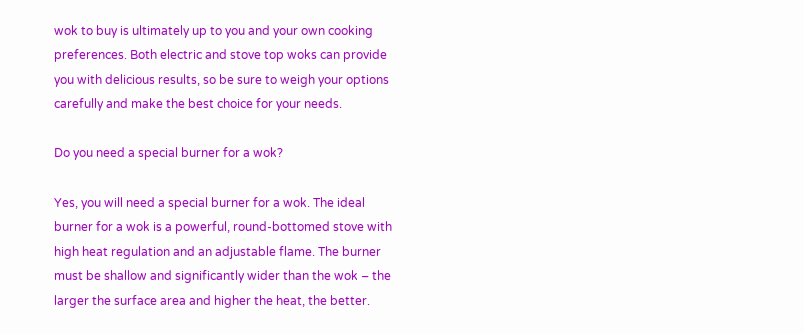wok to buy is ultimately up to you and your own cooking preferences. Both electric and stove top woks can provide you with delicious results, so be sure to weigh your options carefully and make the best choice for your needs.

Do you need a special burner for a wok?

Yes, you will need a special burner for a wok. The ideal burner for a wok is a powerful, round-bottomed stove with high heat regulation and an adjustable flame. The burner must be shallow and significantly wider than the wok – the larger the surface area and higher the heat, the better.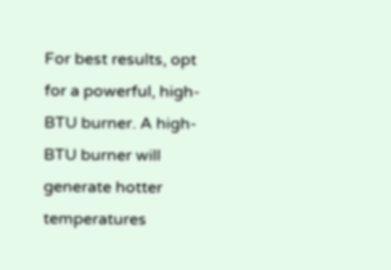For best results, opt for a powerful, high-BTU burner. A high-BTU burner will generate hotter temperatures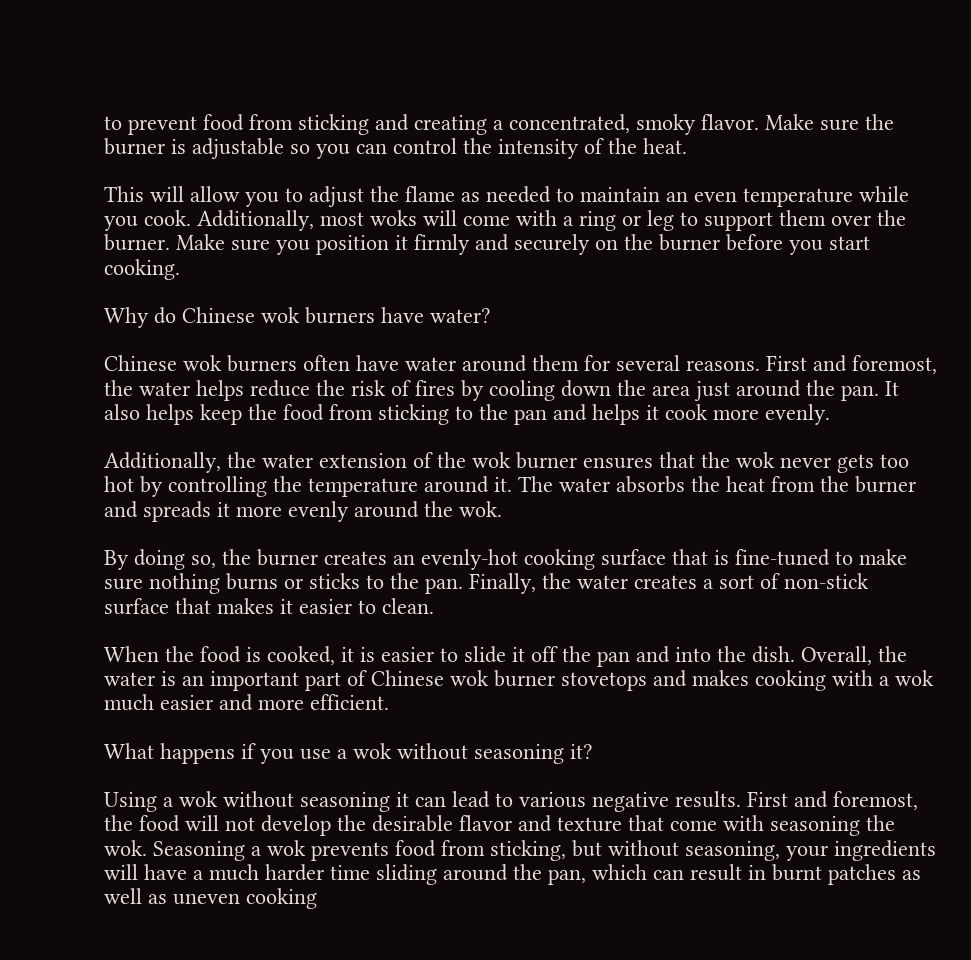to prevent food from sticking and creating a concentrated, smoky flavor. Make sure the burner is adjustable so you can control the intensity of the heat.

This will allow you to adjust the flame as needed to maintain an even temperature while you cook. Additionally, most woks will come with a ring or leg to support them over the burner. Make sure you position it firmly and securely on the burner before you start cooking.

Why do Chinese wok burners have water?

Chinese wok burners often have water around them for several reasons. First and foremost, the water helps reduce the risk of fires by cooling down the area just around the pan. It also helps keep the food from sticking to the pan and helps it cook more evenly.

Additionally, the water extension of the wok burner ensures that the wok never gets too hot by controlling the temperature around it. The water absorbs the heat from the burner and spreads it more evenly around the wok.

By doing so, the burner creates an evenly-hot cooking surface that is fine-tuned to make sure nothing burns or sticks to the pan. Finally, the water creates a sort of non-stick surface that makes it easier to clean.

When the food is cooked, it is easier to slide it off the pan and into the dish. Overall, the water is an important part of Chinese wok burner stovetops and makes cooking with a wok much easier and more efficient.

What happens if you use a wok without seasoning it?

Using a wok without seasoning it can lead to various negative results. First and foremost, the food will not develop the desirable flavor and texture that come with seasoning the wok. Seasoning a wok prevents food from sticking, but without seasoning, your ingredients will have a much harder time sliding around the pan, which can result in burnt patches as well as uneven cooking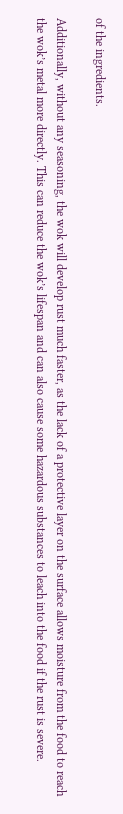of the ingredients.

Additionally, without any seasoning, the wok will develop rust much faster, as the lack of a protective layer on the surface allows moisture from the food to reach the wok’s metal more directly. This can reduce the wok’s lifespan and can also cause some hazardous substances to leach into the food if the rust is severe.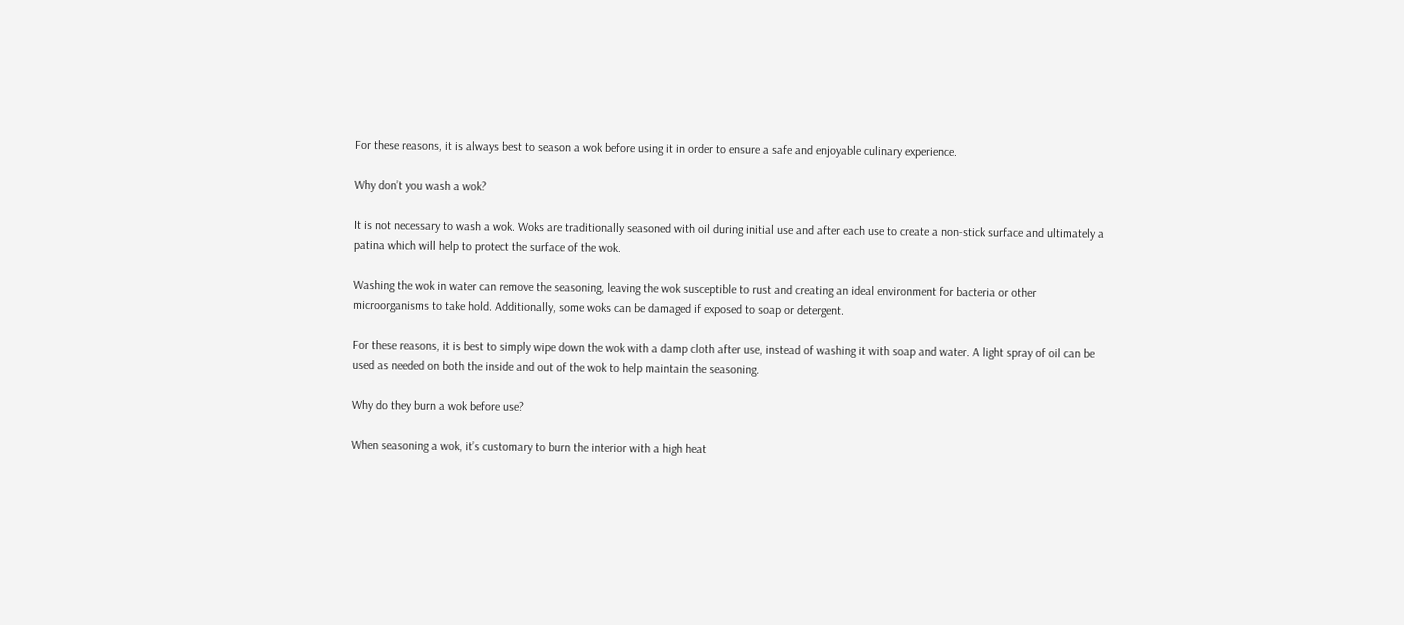For these reasons, it is always best to season a wok before using it in order to ensure a safe and enjoyable culinary experience.

Why don’t you wash a wok?

It is not necessary to wash a wok. Woks are traditionally seasoned with oil during initial use and after each use to create a non-stick surface and ultimately a patina which will help to protect the surface of the wok.

Washing the wok in water can remove the seasoning, leaving the wok susceptible to rust and creating an ideal environment for bacteria or other microorganisms to take hold. Additionally, some woks can be damaged if exposed to soap or detergent.

For these reasons, it is best to simply wipe down the wok with a damp cloth after use, instead of washing it with soap and water. A light spray of oil can be used as needed on both the inside and out of the wok to help maintain the seasoning.

Why do they burn a wok before use?

When seasoning a wok, it’s customary to burn the interior with a high heat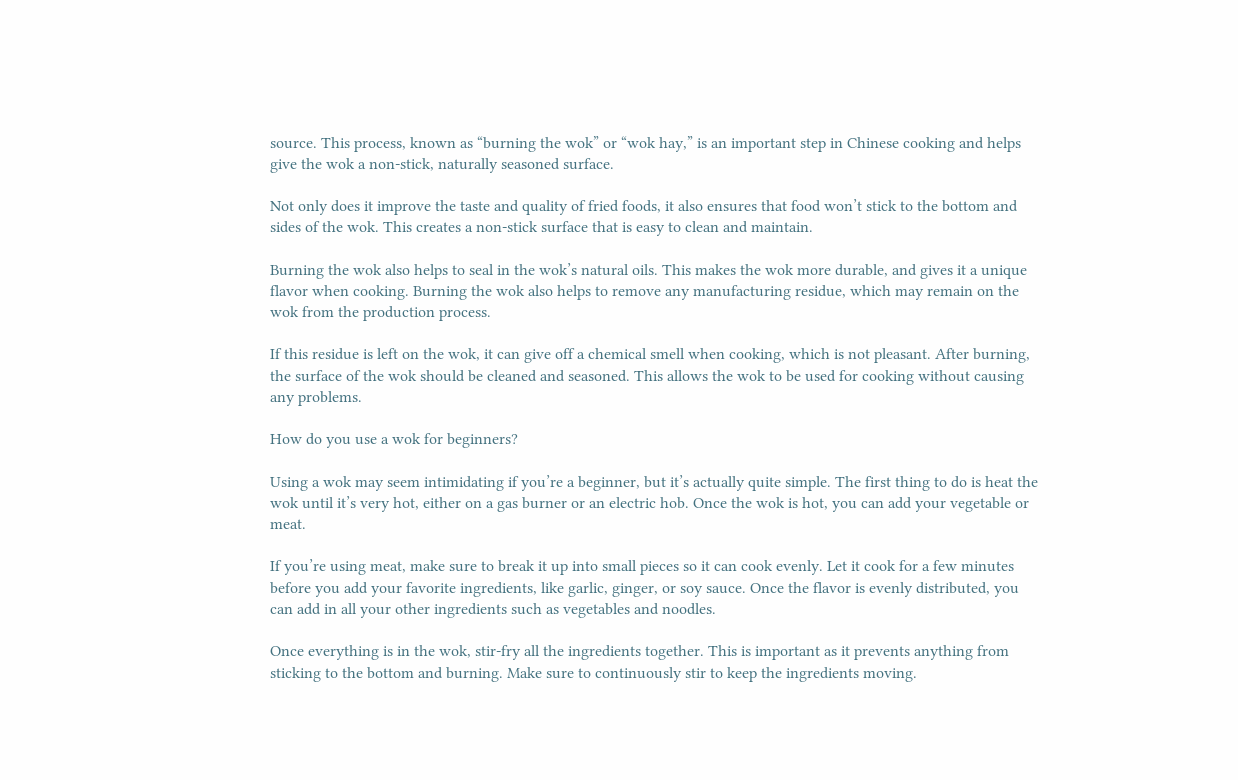source. This process, known as “burning the wok” or “wok hay,” is an important step in Chinese cooking and helps give the wok a non-stick, naturally seasoned surface.

Not only does it improve the taste and quality of fried foods, it also ensures that food won’t stick to the bottom and sides of the wok. This creates a non-stick surface that is easy to clean and maintain.

Burning the wok also helps to seal in the wok’s natural oils. This makes the wok more durable, and gives it a unique flavor when cooking. Burning the wok also helps to remove any manufacturing residue, which may remain on the wok from the production process.

If this residue is left on the wok, it can give off a chemical smell when cooking, which is not pleasant. After burning, the surface of the wok should be cleaned and seasoned. This allows the wok to be used for cooking without causing any problems.

How do you use a wok for beginners?

Using a wok may seem intimidating if you’re a beginner, but it’s actually quite simple. The first thing to do is heat the wok until it’s very hot, either on a gas burner or an electric hob. Once the wok is hot, you can add your vegetable or meat.

If you’re using meat, make sure to break it up into small pieces so it can cook evenly. Let it cook for a few minutes before you add your favorite ingredients, like garlic, ginger, or soy sauce. Once the flavor is evenly distributed, you can add in all your other ingredients such as vegetables and noodles.

Once everything is in the wok, stir-fry all the ingredients together. This is important as it prevents anything from sticking to the bottom and burning. Make sure to continuously stir to keep the ingredients moving.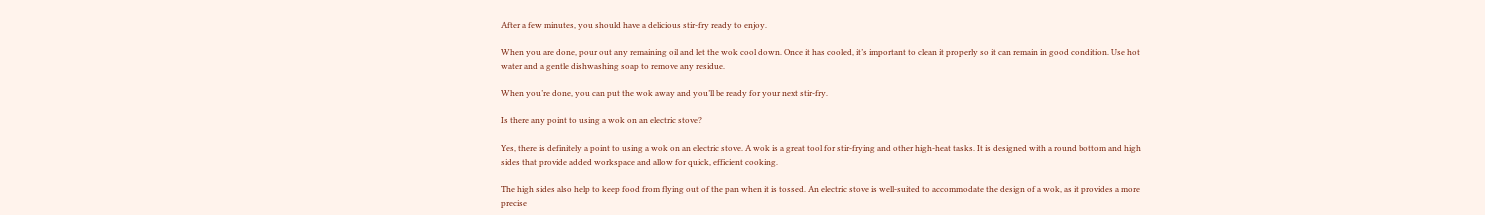After a few minutes, you should have a delicious stir-fry ready to enjoy.

When you are done, pour out any remaining oil and let the wok cool down. Once it has cooled, it’s important to clean it properly so it can remain in good condition. Use hot water and a gentle dishwashing soap to remove any residue.

When you’re done, you can put the wok away and you’ll be ready for your next stir-fry.

Is there any point to using a wok on an electric stove?

Yes, there is definitely a point to using a wok on an electric stove. A wok is a great tool for stir-frying and other high-heat tasks. It is designed with a round bottom and high sides that provide added workspace and allow for quick, efficient cooking.

The high sides also help to keep food from flying out of the pan when it is tossed. An electric stove is well-suited to accommodate the design of a wok, as it provides a more precise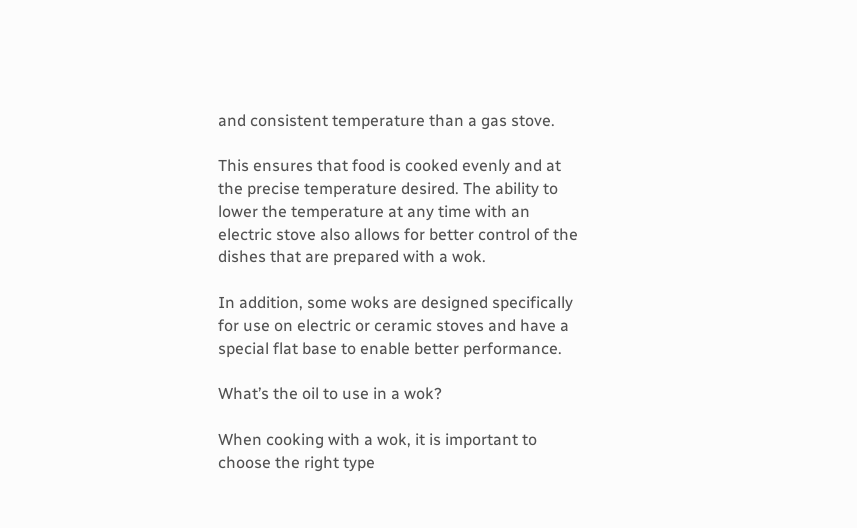and consistent temperature than a gas stove.

This ensures that food is cooked evenly and at the precise temperature desired. The ability to lower the temperature at any time with an electric stove also allows for better control of the dishes that are prepared with a wok.

In addition, some woks are designed specifically for use on electric or ceramic stoves and have a special flat base to enable better performance.

What’s the oil to use in a wok?

When cooking with a wok, it is important to choose the right type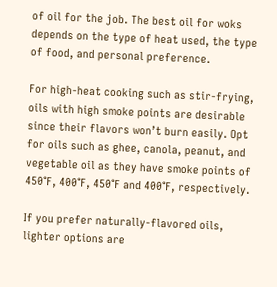of oil for the job. The best oil for woks depends on the type of heat used, the type of food, and personal preference.

For high-heat cooking such as stir-frying, oils with high smoke points are desirable since their flavors won’t burn easily. Opt for oils such as ghee, canola, peanut, and vegetable oil as they have smoke points of 450°F, 400°F, 450°F and 400°F, respectively.

If you prefer naturally-flavored oils, lighter options are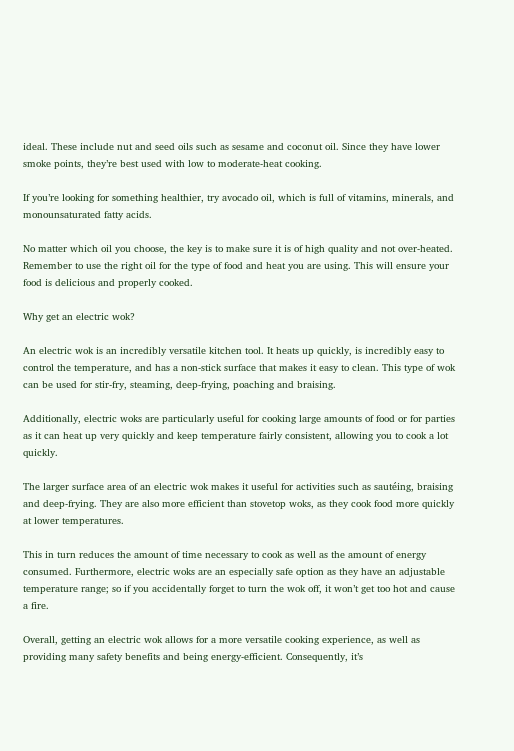ideal. These include nut and seed oils such as sesame and coconut oil. Since they have lower smoke points, they’re best used with low to moderate-heat cooking.

If you’re looking for something healthier, try avocado oil, which is full of vitamins, minerals, and monounsaturated fatty acids.

No matter which oil you choose, the key is to make sure it is of high quality and not over-heated. Remember to use the right oil for the type of food and heat you are using. This will ensure your food is delicious and properly cooked.

Why get an electric wok?

An electric wok is an incredibly versatile kitchen tool. It heats up quickly, is incredibly easy to control the temperature, and has a non-stick surface that makes it easy to clean. This type of wok can be used for stir-fry, steaming, deep-frying, poaching and braising.

Additionally, electric woks are particularly useful for cooking large amounts of food or for parties as it can heat up very quickly and keep temperature fairly consistent, allowing you to cook a lot quickly.

The larger surface area of an electric wok makes it useful for activities such as sautéing, braising and deep-frying. They are also more efficient than stovetop woks, as they cook food more quickly at lower temperatures.

This in turn reduces the amount of time necessary to cook as well as the amount of energy consumed. Furthermore, electric woks are an especially safe option as they have an adjustable temperature range; so if you accidentally forget to turn the wok off, it won’t get too hot and cause a fire.

Overall, getting an electric wok allows for a more versatile cooking experience, as well as providing many safety benefits and being energy-efficient. Consequently, it’s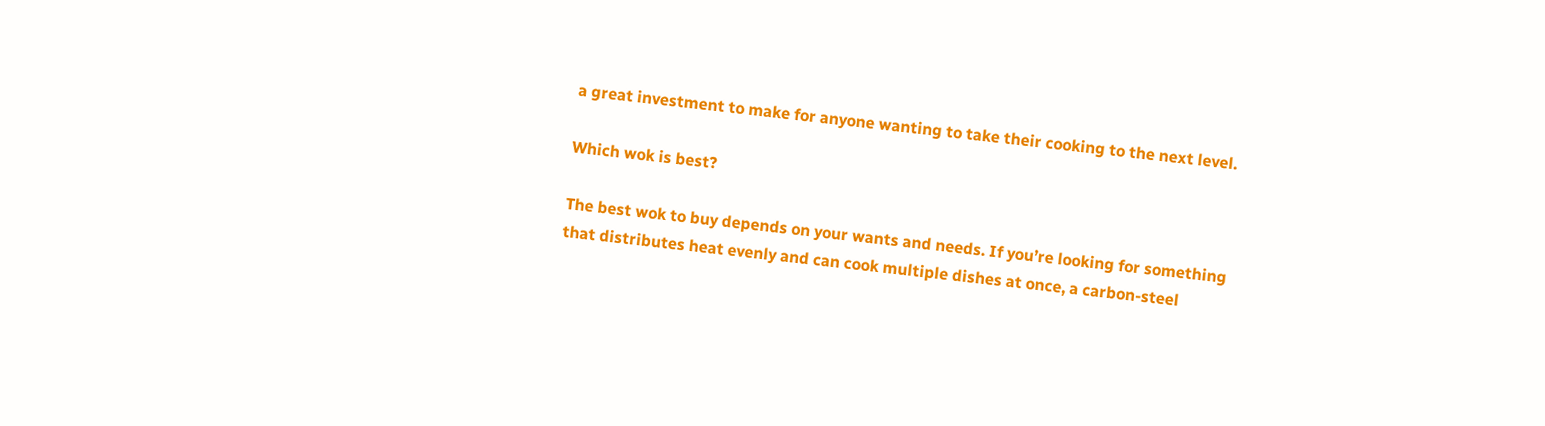a great investment to make for anyone wanting to take their cooking to the next level.

Which wok is best?

The best wok to buy depends on your wants and needs. If you’re looking for something that distributes heat evenly and can cook multiple dishes at once, a carbon-steel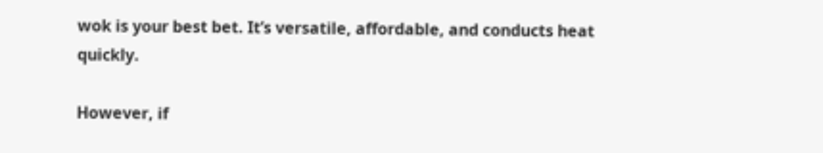wok is your best bet. It’s versatile, affordable, and conducts heat quickly.

However, if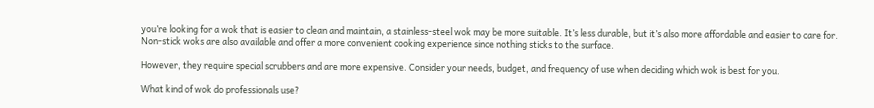you’re looking for a wok that is easier to clean and maintain, a stainless-steel wok may be more suitable. It’s less durable, but it’s also more affordable and easier to care for. Non-stick woks are also available and offer a more convenient cooking experience since nothing sticks to the surface.

However, they require special scrubbers and are more expensive. Consider your needs, budget, and frequency of use when deciding which wok is best for you.

What kind of wok do professionals use?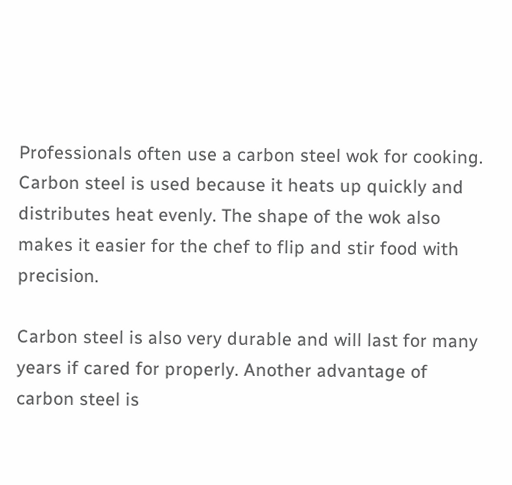Professionals often use a carbon steel wok for cooking. Carbon steel is used because it heats up quickly and distributes heat evenly. The shape of the wok also makes it easier for the chef to flip and stir food with precision.

Carbon steel is also very durable and will last for many years if cared for properly. Another advantage of carbon steel is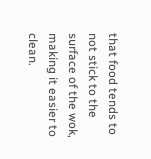that food tends to not stick to the surface of the wok, making it easier to clean.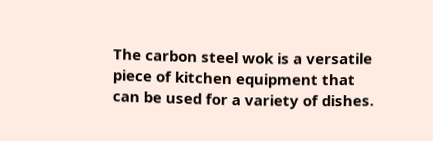The carbon steel wok is a versatile piece of kitchen equipment that can be used for a variety of dishes.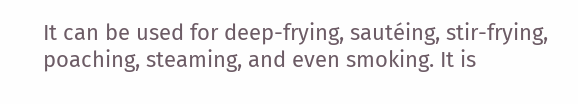It can be used for deep-frying, sautéing, stir-frying, poaching, steaming, and even smoking. It is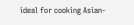ideal for cooking Asian-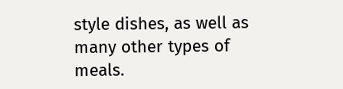style dishes, as well as many other types of meals.